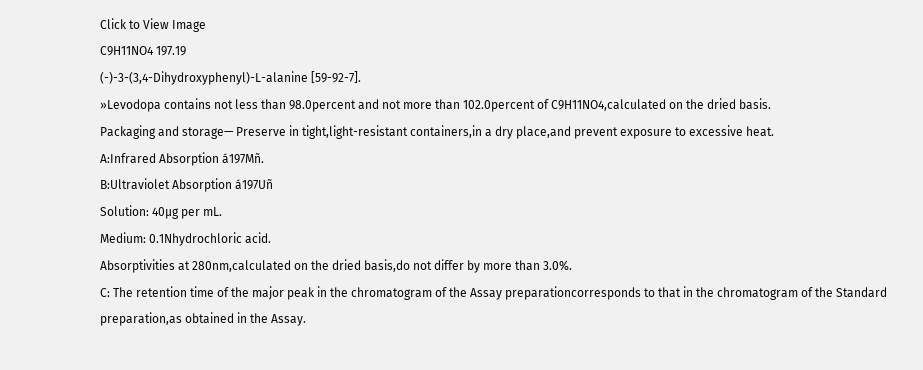Click to View Image
C9H11NO4 197.19
(-)-3-(3,4-Dihydroxyphenyl)-L-alanine [59-92-7].
»Levodopa contains not less than 98.0percent and not more than 102.0percent of C9H11NO4,calculated on the dried basis.
Packaging and storage— Preserve in tight,light-resistant containers,in a dry place,and prevent exposure to excessive heat.
A:Infrared Absorption á197Mñ.
B:Ultraviolet Absorption á197Uñ
Solution: 40µg per mL.
Medium: 0.1Nhydrochloric acid.
Absorptivities at 280nm,calculated on the dried basis,do not differ by more than 3.0%.
C: The retention time of the major peak in the chromatogram of the Assay preparationcorresponds to that in the chromatogram of the Standard preparation,as obtained in the Assay.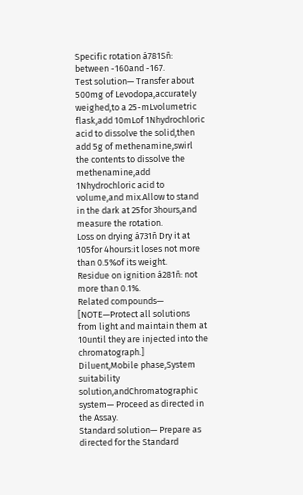Specific rotation á781Sñ: between -160and -167.
Test solution— Transfer about 500mg of Levodopa,accurately weighed,to a 25-mLvolumetric flask,add 10mLof 1Nhydrochloric acid to dissolve the solid,then add 5g of methenamine,swirl the contents to dissolve the methenamine,add 1Nhydrochloric acid to volume,and mix.Allow to stand in the dark at 25for 3hours,and measure the rotation.
Loss on drying á731ñ Dry it at 105for 4hours:it loses not more than 0.5%of its weight.
Residue on ignition á281ñ: not more than 0.1%.
Related compounds— [NOTE—Protect all solutions from light and maintain them at 10until they are injected into the chromatograph.]
Diluent,Mobile phase,System suitability solution,andChromatographic system— Proceed as directed in the Assay.
Standard solution— Prepare as directed for the Standard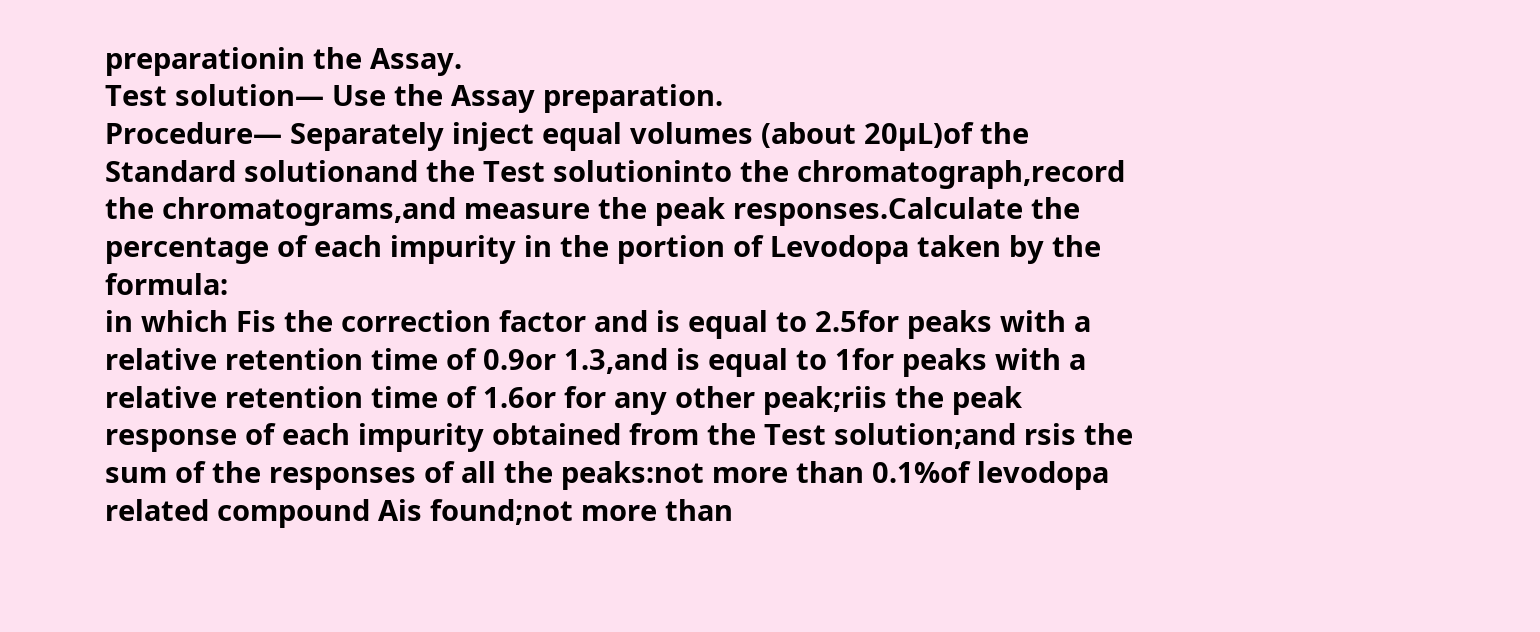preparationin the Assay.
Test solution— Use the Assay preparation.
Procedure— Separately inject equal volumes (about 20µL)of the Standard solutionand the Test solutioninto the chromatograph,record the chromatograms,and measure the peak responses.Calculate the percentage of each impurity in the portion of Levodopa taken by the formula:
in which Fis the correction factor and is equal to 2.5for peaks with a relative retention time of 0.9or 1.3,and is equal to 1for peaks with a relative retention time of 1.6or for any other peak;riis the peak response of each impurity obtained from the Test solution;and rsis the sum of the responses of all the peaks:not more than 0.1%of levodopa related compound Ais found;not more than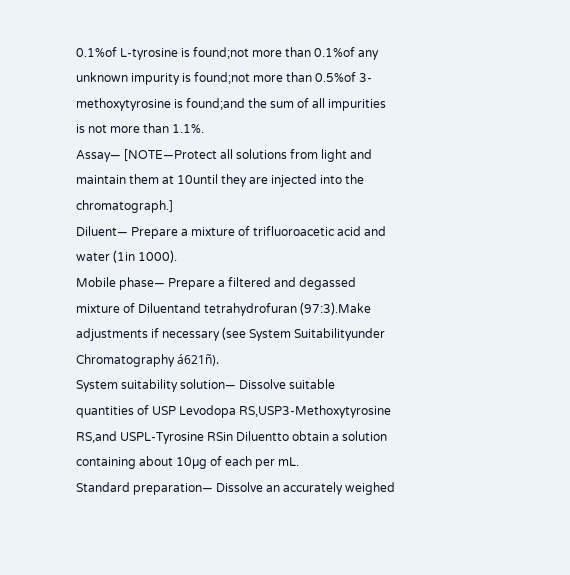0.1%of L-tyrosine is found;not more than 0.1%of any unknown impurity is found;not more than 0.5%of 3-methoxytyrosine is found;and the sum of all impurities is not more than 1.1%.
Assay— [NOTE—Protect all solutions from light and maintain them at 10until they are injected into the chromatograph.]
Diluent— Prepare a mixture of trifluoroacetic acid and water (1in 1000).
Mobile phase— Prepare a filtered and degassed mixture of Diluentand tetrahydrofuran (97:3).Make adjustments if necessary (see System Suitabilityunder Chromatography á621ñ).
System suitability solution— Dissolve suitable quantities of USP Levodopa RS,USP3-Methoxytyrosine RS,and USPL-Tyrosine RSin Diluentto obtain a solution containing about 10µg of each per mL.
Standard preparation— Dissolve an accurately weighed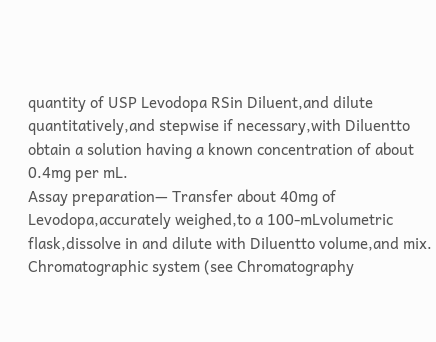quantity of USP Levodopa RSin Diluent,and dilute quantitatively,and stepwise if necessary,with Diluentto obtain a solution having a known concentration of about 0.4mg per mL.
Assay preparation— Transfer about 40mg of Levodopa,accurately weighed,to a 100-mLvolumetric flask,dissolve in and dilute with Diluentto volume,and mix.
Chromatographic system (see Chromatography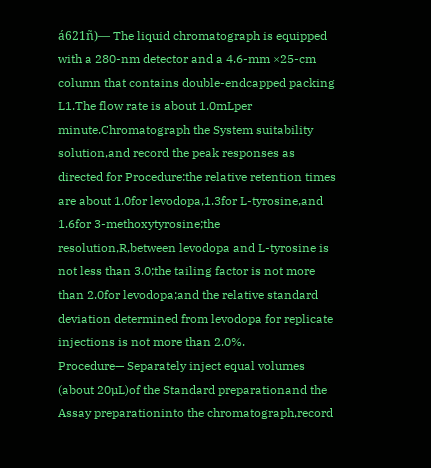á621ñ)— The liquid chromatograph is equipped with a 280-nm detector and a 4.6-mm ×25-cm column that contains double-endcapped packing L1.The flow rate is about 1.0mLper minute.Chromatograph the System suitability solution,and record the peak responses as directed for Procedure:the relative retention times are about 1.0for levodopa,1.3for L-tyrosine,and 1.6for 3-methoxytyrosine;the resolution,R,between levodopa and L-tyrosine is not less than 3.0;the tailing factor is not more than 2.0for levodopa;and the relative standard deviation determined from levodopa for replicate injections is not more than 2.0%.
Procedure— Separately inject equal volumes (about 20µL)of the Standard preparationand the Assay preparationinto the chromatograph,record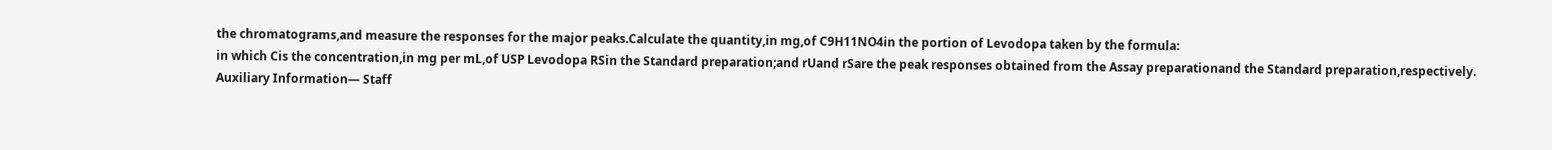the chromatograms,and measure the responses for the major peaks.Calculate the quantity,in mg,of C9H11NO4in the portion of Levodopa taken by the formula:
in which Cis the concentration,in mg per mL,of USP Levodopa RSin the Standard preparation;and rUand rSare the peak responses obtained from the Assay preparationand the Standard preparation,respectively.
Auxiliary Information— Staff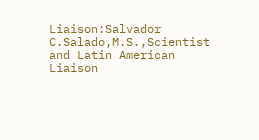Liaison:Salvador C.Salado,M.S.,Scientist and Latin American Liaison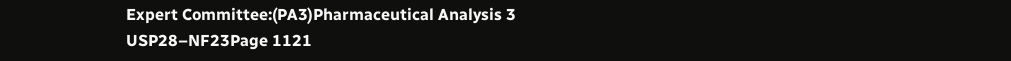Expert Committee:(PA3)Pharmaceutical Analysis 3
USP28–NF23Page 1121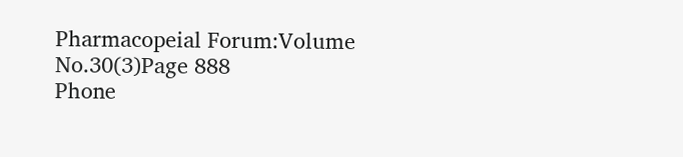Pharmacopeial Forum:Volume No.30(3)Page 888
Phone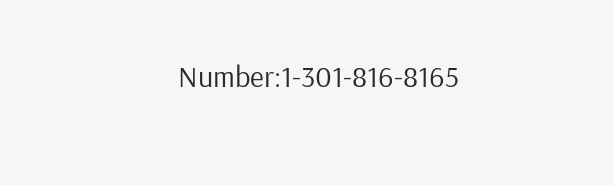Number:1-301-816-8165